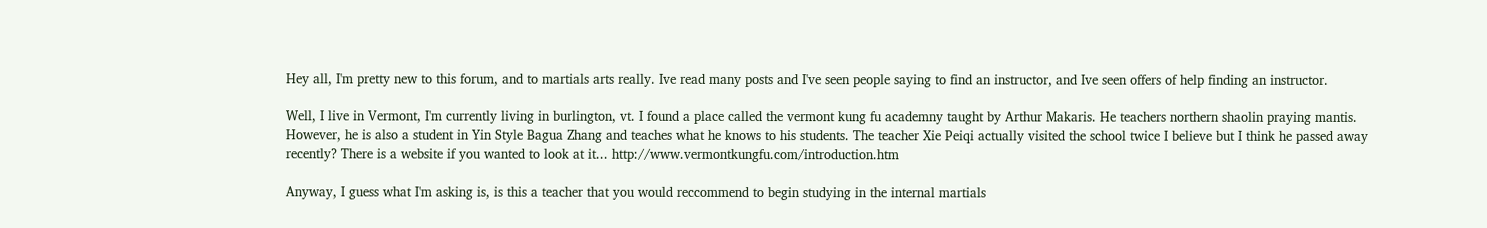Hey all, I'm pretty new to this forum, and to martials arts really. Ive read many posts and I've seen people saying to find an instructor, and Ive seen offers of help finding an instructor.

Well, I live in Vermont, I'm currently living in burlington, vt. I found a place called the vermont kung fu academny taught by Arthur Makaris. He teachers northern shaolin praying mantis. However, he is also a student in Yin Style Bagua Zhang and teaches what he knows to his students. The teacher Xie Peiqi actually visited the school twice I believe but I think he passed away recently? There is a website if you wanted to look at it... http://www.vermontkungfu.com/introduction.htm

Anyway, I guess what I'm asking is, is this a teacher that you would reccommend to begin studying in the internal martials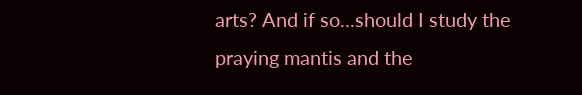arts? And if so...should I study the praying mantis and the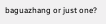baguazhang or just one?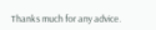Thanks much for any advice.